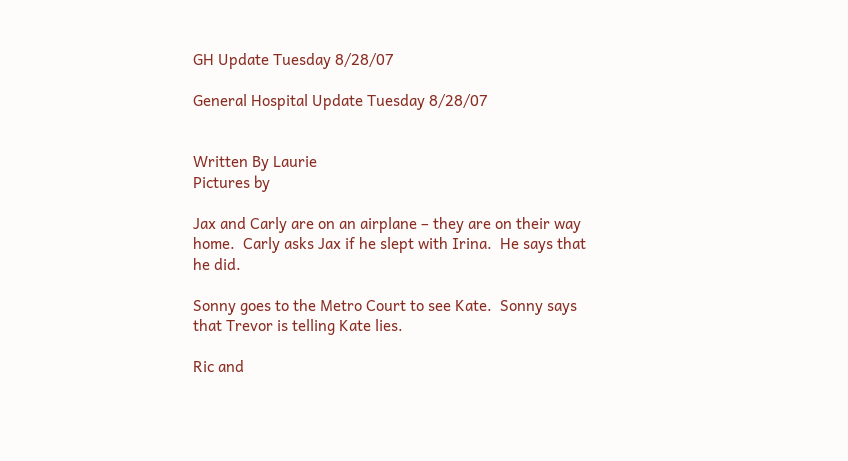GH Update Tuesday 8/28/07

General Hospital Update Tuesday 8/28/07


Written By Laurie
Pictures by

Jax and Carly are on an airplane – they are on their way home.  Carly asks Jax if he slept with Irina.  He says that he did.

Sonny goes to the Metro Court to see Kate.  Sonny says that Trevor is telling Kate lies.

Ric and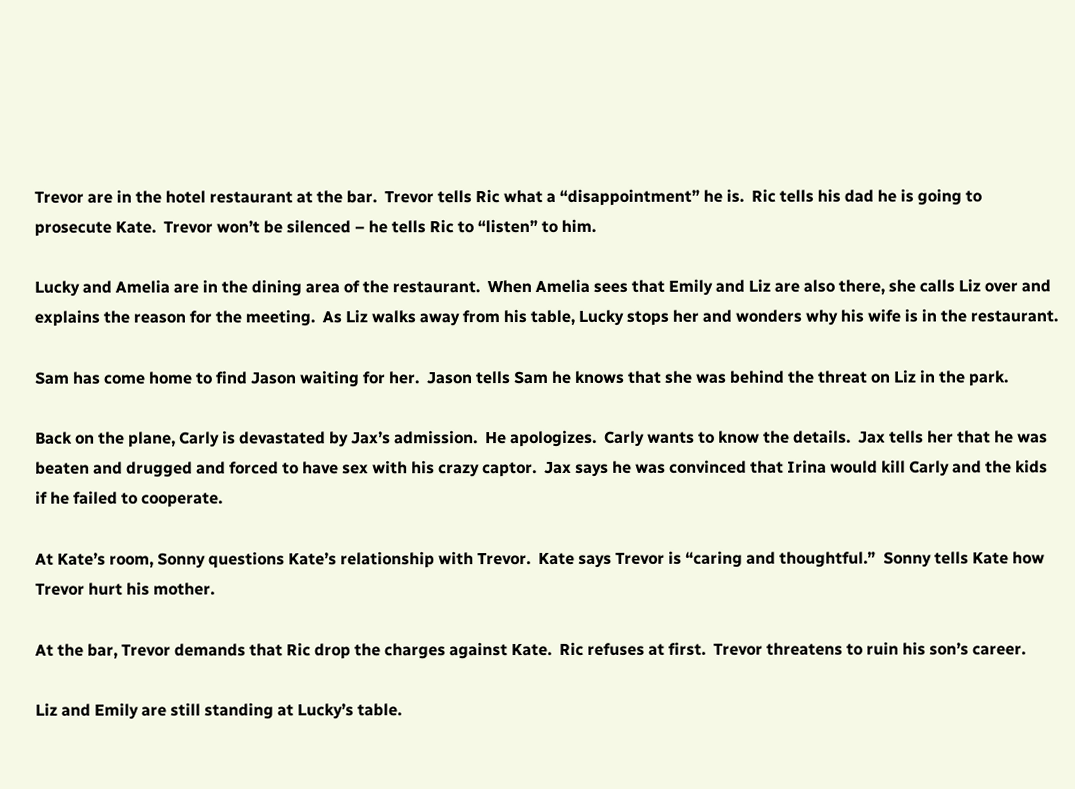Trevor are in the hotel restaurant at the bar.  Trevor tells Ric what a “disappointment” he is.  Ric tells his dad he is going to prosecute Kate.  Trevor won’t be silenced – he tells Ric to “listen” to him.

Lucky and Amelia are in the dining area of the restaurant.  When Amelia sees that Emily and Liz are also there, she calls Liz over and explains the reason for the meeting.  As Liz walks away from his table, Lucky stops her and wonders why his wife is in the restaurant.

Sam has come home to find Jason waiting for her.  Jason tells Sam he knows that she was behind the threat on Liz in the park.

Back on the plane, Carly is devastated by Jax’s admission.  He apologizes.  Carly wants to know the details.  Jax tells her that he was beaten and drugged and forced to have sex with his crazy captor.  Jax says he was convinced that Irina would kill Carly and the kids if he failed to cooperate.

At Kate’s room, Sonny questions Kate’s relationship with Trevor.  Kate says Trevor is “caring and thoughtful.”  Sonny tells Kate how Trevor hurt his mother.

At the bar, Trevor demands that Ric drop the charges against Kate.  Ric refuses at first.  Trevor threatens to ruin his son’s career.

Liz and Emily are still standing at Lucky’s table.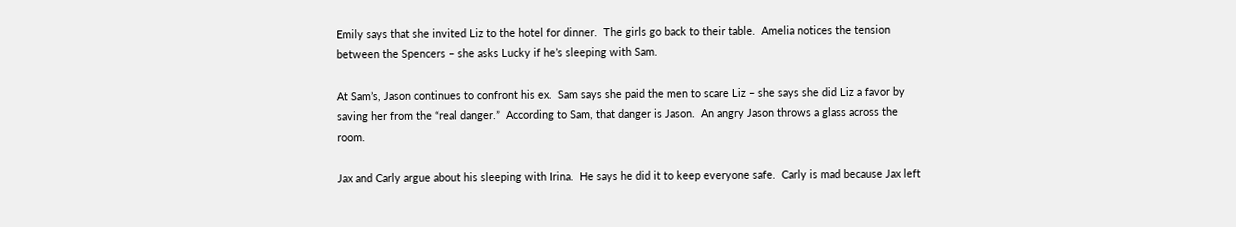Emily says that she invited Liz to the hotel for dinner.  The girls go back to their table.  Amelia notices the tension between the Spencers – she asks Lucky if he’s sleeping with Sam.

At Sam’s, Jason continues to confront his ex.  Sam says she paid the men to scare Liz – she says she did Liz a favor by saving her from the “real danger.”  According to Sam, that danger is Jason.  An angry Jason throws a glass across the room.

Jax and Carly argue about his sleeping with Irina.  He says he did it to keep everyone safe.  Carly is mad because Jax left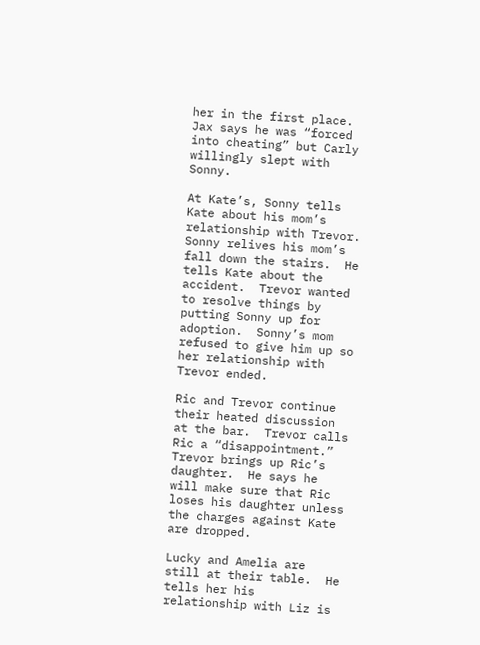her in the first place.  Jax says he was “forced into cheating” but Carly willingly slept with Sonny.

At Kate’s, Sonny tells Kate about his mom’s relationship with Trevor.  Sonny relives his mom’s fall down the stairs.  He tells Kate about the accident.  Trevor wanted to resolve things by putting Sonny up for adoption.  Sonny’s mom refused to give him up so her relationship with Trevor ended.

Ric and Trevor continue their heated discussion at the bar.  Trevor calls Ric a “disappointment.”  Trevor brings up Ric’s daughter.  He says he will make sure that Ric loses his daughter unless the charges against Kate are dropped.

Lucky and Amelia are still at their table.  He tells her his relationship with Liz is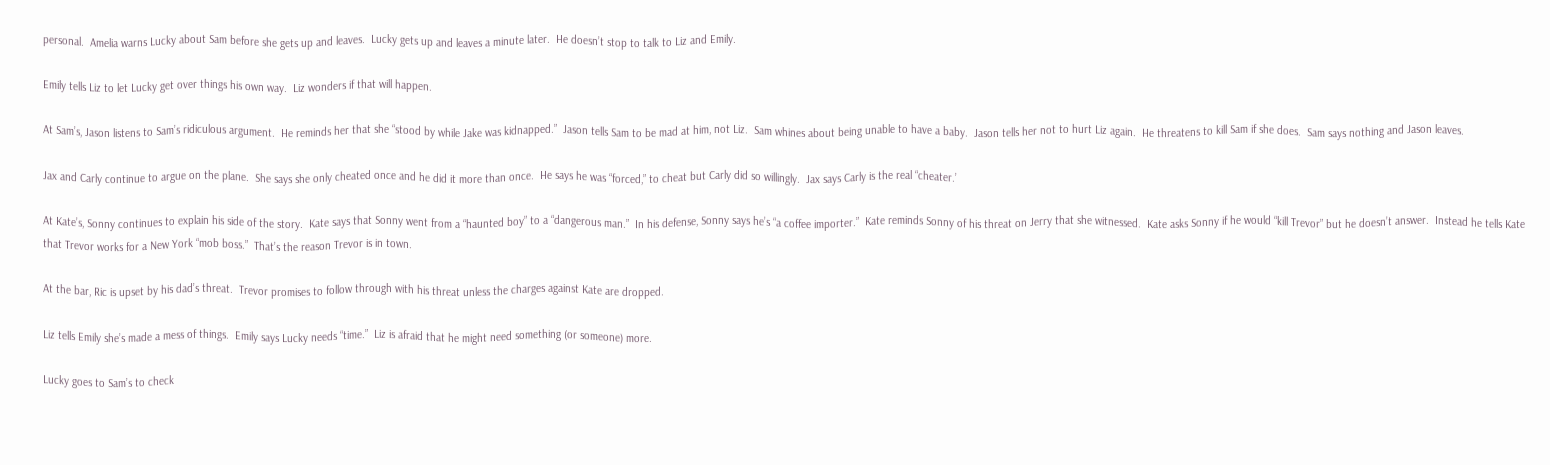personal.  Amelia warns Lucky about Sam before she gets up and leaves.  Lucky gets up and leaves a minute later.  He doesn’t stop to talk to Liz and Emily.

Emily tells Liz to let Lucky get over things his own way.  Liz wonders if that will happen.

At Sam’s, Jason listens to Sam’s ridiculous argument.  He reminds her that she “stood by while Jake was kidnapped.”  Jason tells Sam to be mad at him, not Liz.  Sam whines about being unable to have a baby.  Jason tells her not to hurt Liz again.  He threatens to kill Sam if she does.  Sam says nothing and Jason leaves.

Jax and Carly continue to argue on the plane.  She says she only cheated once and he did it more than once.  He says he was “forced,” to cheat but Carly did so willingly.  Jax says Carly is the real “cheater.’

At Kate’s, Sonny continues to explain his side of the story.  Kate says that Sonny went from a “haunted boy” to a “dangerous man.”  In his defense, Sonny says he’s “a coffee importer.”  Kate reminds Sonny of his threat on Jerry that she witnessed.  Kate asks Sonny if he would “kill Trevor” but he doesn’t answer.  Instead he tells Kate that Trevor works for a New York “mob boss.”  That’s the reason Trevor is in town.

At the bar, Ric is upset by his dad’s threat.  Trevor promises to follow through with his threat unless the charges against Kate are dropped.

Liz tells Emily she’s made a mess of things.  Emily says Lucky needs “time.”  Liz is afraid that he might need something (or someone) more.

Lucky goes to Sam’s to check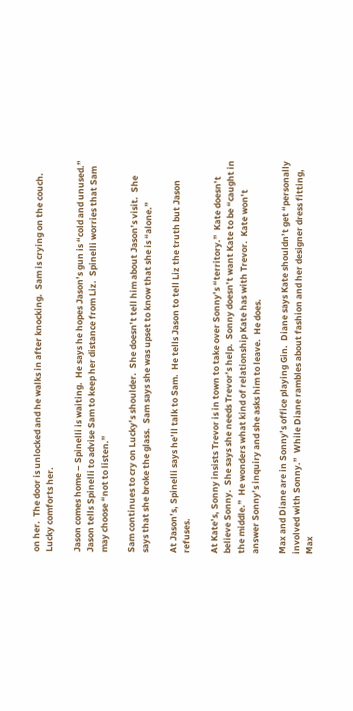on her.  The door is unlocked and he walks in after knocking.  Sam is crying on the couch.  Lucky comforts her.

Jason comes home – Spinelli is waiting.  He says he hopes Jason’s gun is “cold and unused.”  Jason tells Spinelli to advise Sam to keep her distance from Liz.  Spinelli worries that Sam may choose “not to listen.”

Sam continues to cry on Lucky’s shoulder.  She doesn’t tell him about Jason’s visit.  She says that she broke the glass.  Sam says she was upset to know that she is “alone.”

At Jason’s, Spinelli says he’ll talk to Sam.  He tells Jason to tell Liz the truth but Jason refuses.

At Kate’s, Sonny insists Trevor is in town to take over Sonny’s “territory.”  Kate doesn’t believe Sonny.  She says she needs Trevor’s help.  Sonny doesn’t want Kate to be “caught in the middle.”  He wonders what kind of relationship Kate has with Trevor.  Kate won’t answer Sonny’s inquiry and she asks him to leave.  He does.

Max and Diane are in Sonny’s office playing Gin.  Diane says Kate shouldn’t get “personally involved with Sonny.”  While Diane rambles about fashion and her designer dress fitting, Max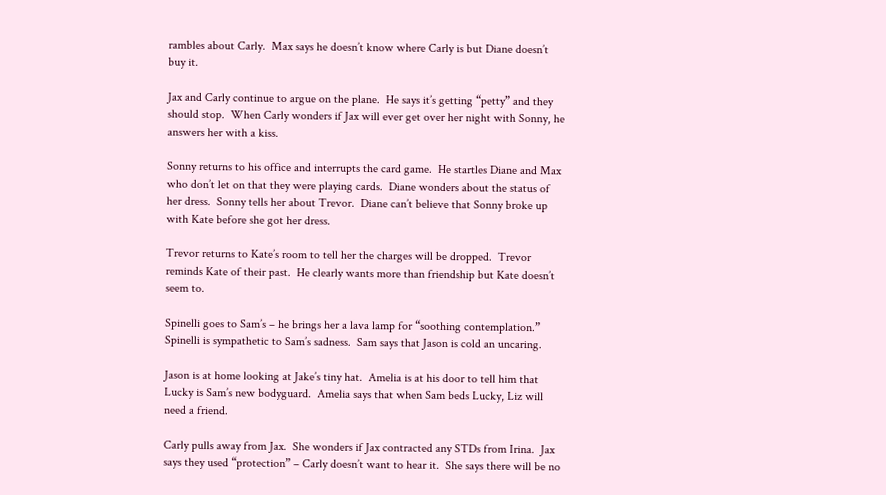rambles about Carly.  Max says he doesn’t know where Carly is but Diane doesn’t buy it.

Jax and Carly continue to argue on the plane.  He says it’s getting “petty” and they should stop.  When Carly wonders if Jax will ever get over her night with Sonny, he answers her with a kiss.

Sonny returns to his office and interrupts the card game.  He startles Diane and Max who don’t let on that they were playing cards.  Diane wonders about the status of her dress.  Sonny tells her about Trevor.  Diane can’t believe that Sonny broke up with Kate before she got her dress.

Trevor returns to Kate’s room to tell her the charges will be dropped.  Trevor reminds Kate of their past.  He clearly wants more than friendship but Kate doesn’t seem to.

Spinelli goes to Sam’s – he brings her a lava lamp for “soothing contemplation.”  Spinelli is sympathetic to Sam’s sadness.  Sam says that Jason is cold an uncaring.

Jason is at home looking at Jake’s tiny hat.  Amelia is at his door to tell him that Lucky is Sam’s new bodyguard.  Amelia says that when Sam beds Lucky, Liz will need a friend.

Carly pulls away from Jax.  She wonders if Jax contracted any STDs from Irina.  Jax says they used “protection” – Carly doesn’t want to hear it.  She says there will be no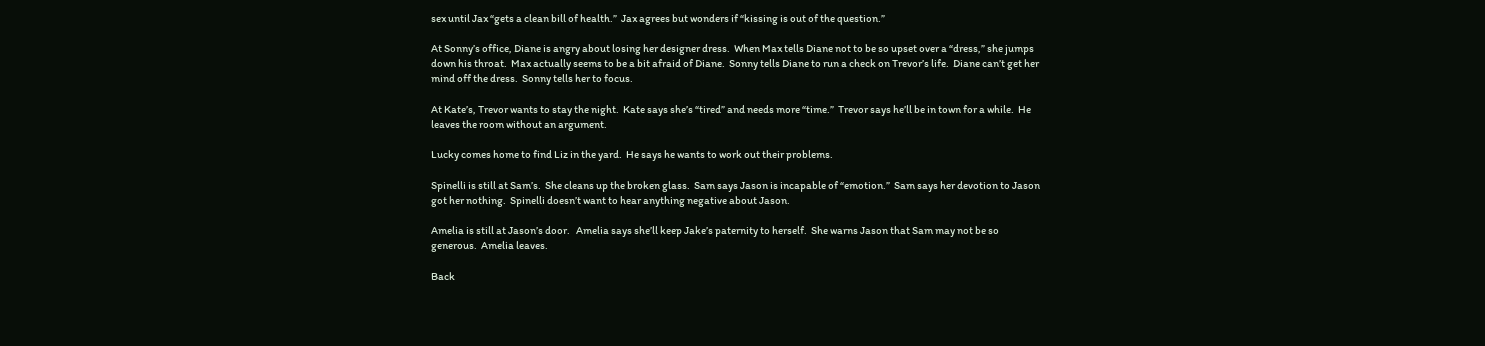sex until Jax “gets a clean bill of health.”  Jax agrees but wonders if “kissing is out of the question.”

At Sonny’s office, Diane is angry about losing her designer dress.  When Max tells Diane not to be so upset over a “dress,” she jumps down his throat.  Max actually seems to be a bit afraid of Diane.  Sonny tells Diane to run a check on Trevor’s life.  Diane can’t get her mind off the dress.  Sonny tells her to focus.

At Kate’s, Trevor wants to stay the night.  Kate says she’s “tired” and needs more “time.”  Trevor says he’ll be in town for a while.  He leaves the room without an argument.

Lucky comes home to find Liz in the yard.  He says he wants to work out their problems.

Spinelli is still at Sam’s.  She cleans up the broken glass.  Sam says Jason is incapable of “emotion.”  Sam says her devotion to Jason got her nothing.  Spinelli doesn’t want to hear anything negative about Jason.

Amelia is still at Jason’s door.   Amelia says she’ll keep Jake’s paternity to herself.  She warns Jason that Sam may not be so generous.  Amelia leaves.

Back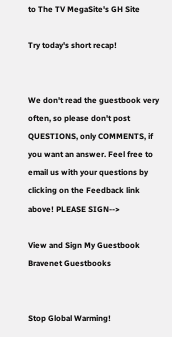to The TV MegaSite's GH Site

Try today's short recap!


We don't read the guestbook very often, so please don't post QUESTIONS, only COMMENTS, if you want an answer. Feel free to email us with your questions by clicking on the Feedback link above! PLEASE SIGN-->

View and Sign My Guestbook Bravenet Guestbooks


Stop Global Warming!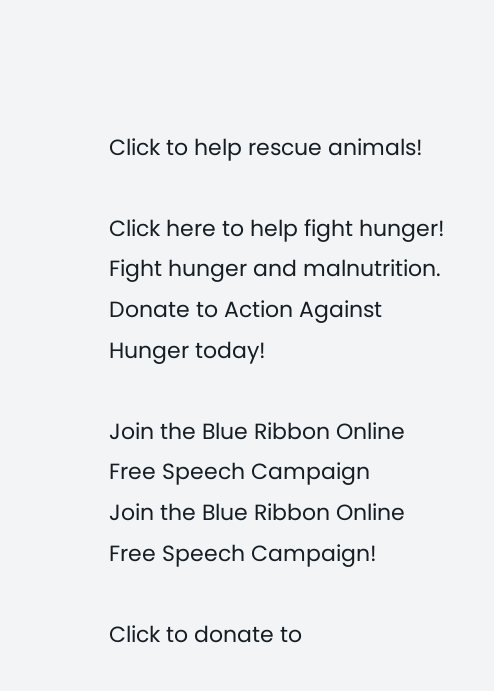Click to help rescue animals!

Click here to help fight hunger!
Fight hunger and malnutrition.
Donate to Action Against Hunger today!

Join the Blue Ribbon Online Free Speech Campaign
Join the Blue Ribbon Online Free Speech Campaign!

Click to donate to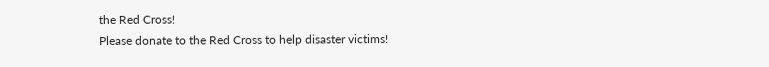the Red Cross!
Please donate to the Red Cross to help disaster victims!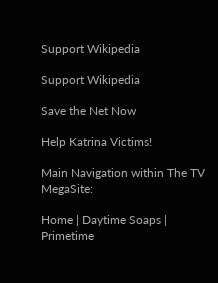Support Wikipedia

Support Wikipedia

Save the Net Now

Help Katrina Victims!

Main Navigation within The TV MegaSite:

Home | Daytime Soaps | Primetime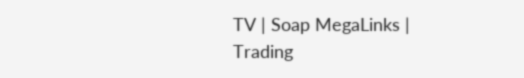TV | Soap MegaLinks | Trading